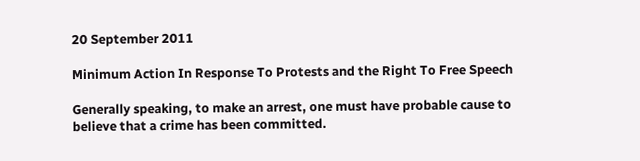20 September 2011

Minimum Action In Response To Protests and the Right To Free Speech

Generally speaking, to make an arrest, one must have probable cause to believe that a crime has been committed.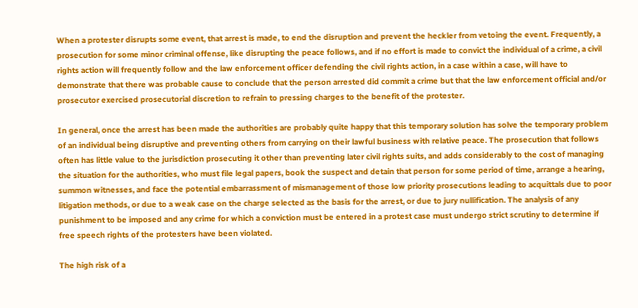When a protester disrupts some event, that arrest is made, to end the disruption and prevent the heckler from vetoing the event. Frequently, a prosecution for some minor criminal offense, like disrupting the peace follows, and if no effort is made to convict the individual of a crime, a civil rights action will frequently follow and the law enforcement officer defending the civil rights action, in a case within a case, will have to demonstrate that there was probable cause to conclude that the person arrested did commit a crime but that the law enforcement official and/or prosecutor exercised prosecutorial discretion to refrain to pressing charges to the benefit of the protester.

In general, once the arrest has been made the authorities are probably quite happy that this temporary solution has solve the temporary problem of an individual being disruptive and preventing others from carrying on their lawful business with relative peace. The prosecution that follows often has little value to the jurisdiction prosecuting it other than preventing later civil rights suits, and adds considerably to the cost of managing the situation for the authorities, who must file legal papers, book the suspect and detain that person for some period of time, arrange a hearing, summon witnesses, and face the potential embarrassment of mismanagement of those low priority prosecutions leading to acquittals due to poor litigation methods, or due to a weak case on the charge selected as the basis for the arrest, or due to jury nullification. The analysis of any punishment to be imposed and any crime for which a conviction must be entered in a protest case must undergo strict scrutiny to determine if free speech rights of the protesters have been violated.

The high risk of a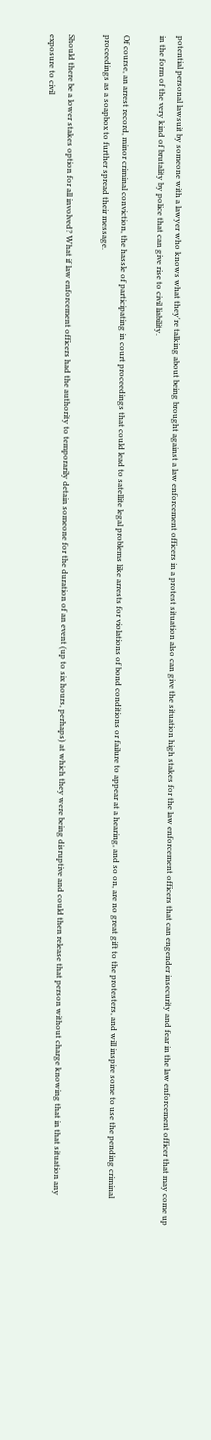potential personal lawsuit by someone with a lawyer who knows what they're talking about being brought against a law enforcement officers in a protest situation also can give the situation high stakes for the law enforcement officers that can engender insecurity and fear in the law enforcement officer that may come up in the form of the very kind of brutality by police that can give rise to civil liability.

Of course, an arrest record, minor criminal conviction, the hassle of participating in court proceedings that could lead to satellite legal problems like arrests for violations of bond conditions or failure to appear at a hearing, and so on, are no great gift to the protesters, and will inspire some to use the pending criminal proceedings as a soapbox to further spread their message.

Should there be a lower stakes option for all involved? What if law enforcement officers had the authority to temporarily detain someone for the duration of an event (up to six hours, perhaps) at which they were being disruptive and could then release that person without charge knowing that in that situation any exposure to civil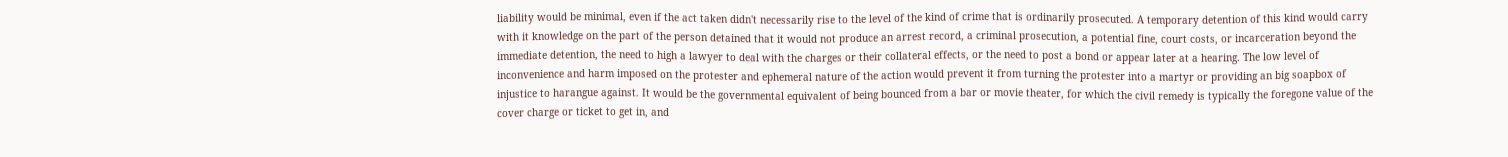liability would be minimal, even if the act taken didn't necessarily rise to the level of the kind of crime that is ordinarily prosecuted. A temporary detention of this kind would carry with it knowledge on the part of the person detained that it would not produce an arrest record, a criminal prosecution, a potential fine, court costs, or incarceration beyond the immediate detention, the need to high a lawyer to deal with the charges or their collateral effects, or the need to post a bond or appear later at a hearing. The low level of inconvenience and harm imposed on the protester and ephemeral nature of the action would prevent it from turning the protester into a martyr or providing an big soapbox of injustice to harangue against. It would be the governmental equivalent of being bounced from a bar or movie theater, for which the civil remedy is typically the foregone value of the cover charge or ticket to get in, and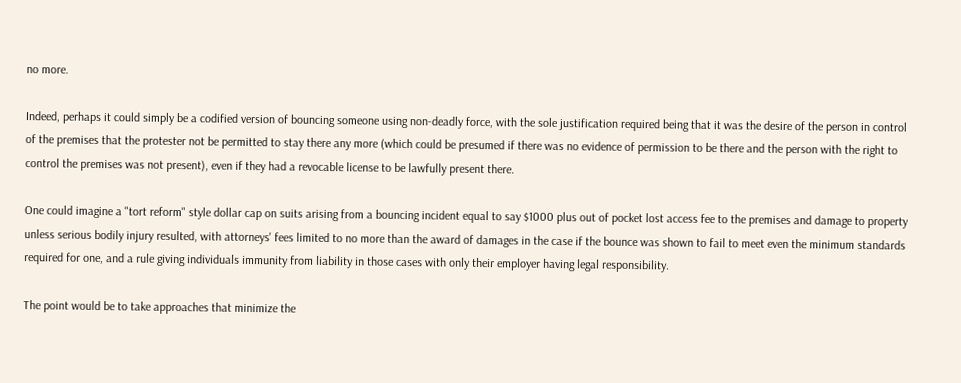no more.

Indeed, perhaps it could simply be a codified version of bouncing someone using non-deadly force, with the sole justification required being that it was the desire of the person in control of the premises that the protester not be permitted to stay there any more (which could be presumed if there was no evidence of permission to be there and the person with the right to control the premises was not present), even if they had a revocable license to be lawfully present there.

One could imagine a "tort reform" style dollar cap on suits arising from a bouncing incident equal to say $1000 plus out of pocket lost access fee to the premises and damage to property unless serious bodily injury resulted, with attorneys' fees limited to no more than the award of damages in the case if the bounce was shown to fail to meet even the minimum standards required for one, and a rule giving individuals immunity from liability in those cases with only their employer having legal responsibility.

The point would be to take approaches that minimize the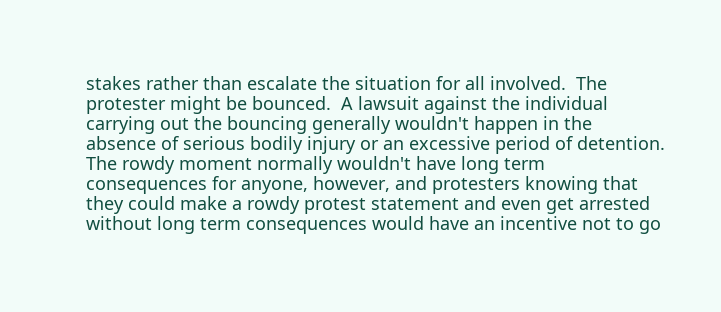stakes rather than escalate the situation for all involved.  The protester might be bounced.  A lawsuit against the individual carrying out the bouncing generally wouldn't happen in the absence of serious bodily injury or an excessive period of detention.  The rowdy moment normally wouldn't have long term consequences for anyone, however, and protesters knowing that they could make a rowdy protest statement and even get arrested without long term consequences would have an incentive not to go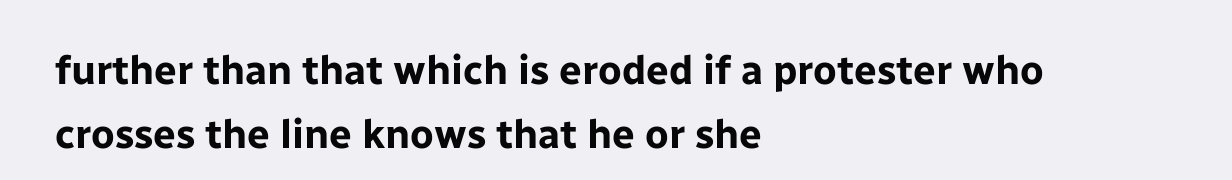further than that which is eroded if a protester who crosses the line knows that he or she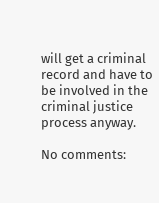will get a criminal record and have to be involved in the criminal justice process anyway.

No comments: